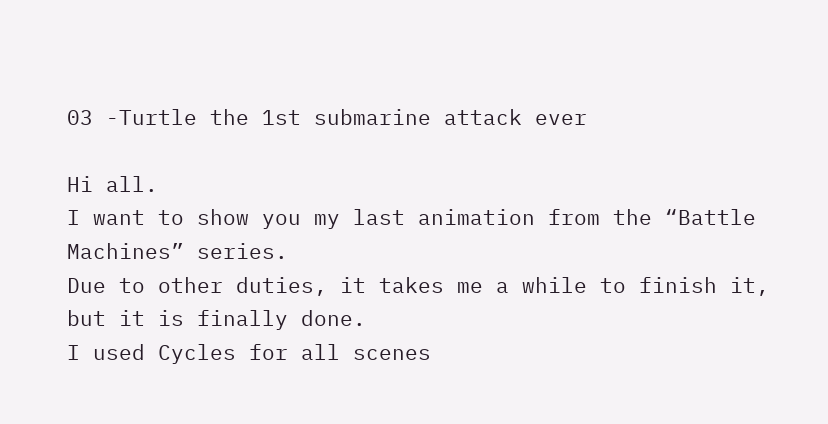03 -Turtle the 1st submarine attack ever

Hi all.
I want to show you my last animation from the “Battle Machines” series.
Due to other duties, it takes me a while to finish it, but it is finally done.
I used Cycles for all scenes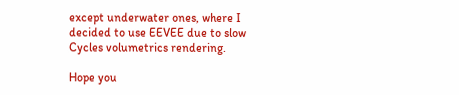except underwater ones, where I decided to use EEVEE due to slow Cycles volumetrics rendering.

Hope you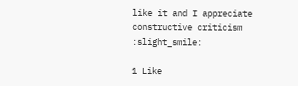like it and I appreciate constructive criticism :slight_smile:

1 Like